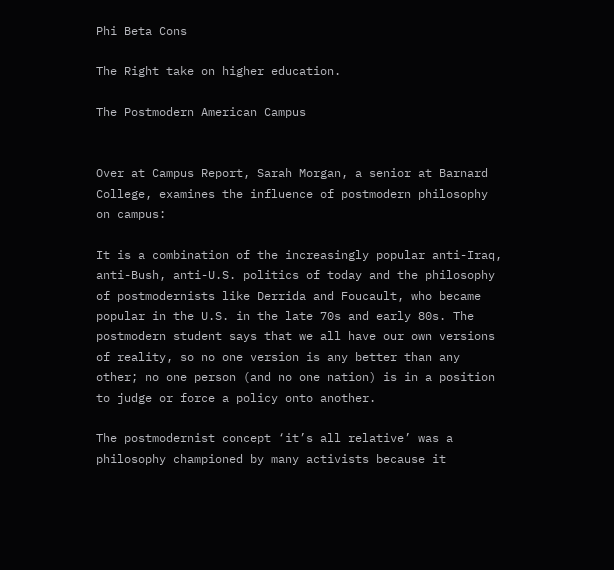Phi Beta Cons

The Right take on higher education.

The Postmodern American Campus


Over at Campus Report, Sarah Morgan, a senior at Barnard College, examines the influence of postmodern philosophy on campus:

It is a combination of the increasingly popular anti-Iraq, anti-Bush, anti-U.S. politics of today and the philosophy of postmodernists like Derrida and Foucault, who became popular in the U.S. in the late 70s and early 80s. The postmodern student says that we all have our own versions of reality, so no one version is any better than any other; no one person (and no one nation) is in a position to judge or force a policy onto another.

The postmodernist concept ‘it’s all relative’ was a philosophy championed by many activists because it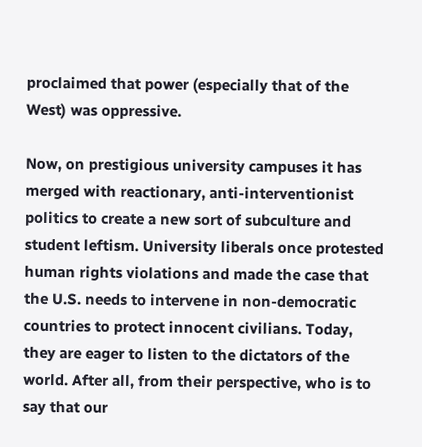proclaimed that power (especially that of the West) was oppressive.

Now, on prestigious university campuses it has merged with reactionary, anti-interventionist politics to create a new sort of subculture and student leftism. University liberals once protested human rights violations and made the case that the U.S. needs to intervene in non-democratic countries to protect innocent civilians. Today, they are eager to listen to the dictators of the world. After all, from their perspective, who is to say that our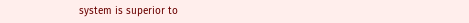system is superior to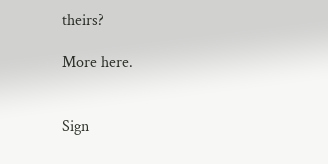theirs?

More here.


Sign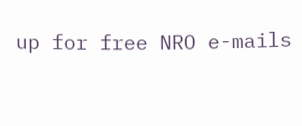up for free NRO e-mails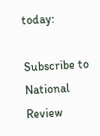today:

Subscribe to National Review